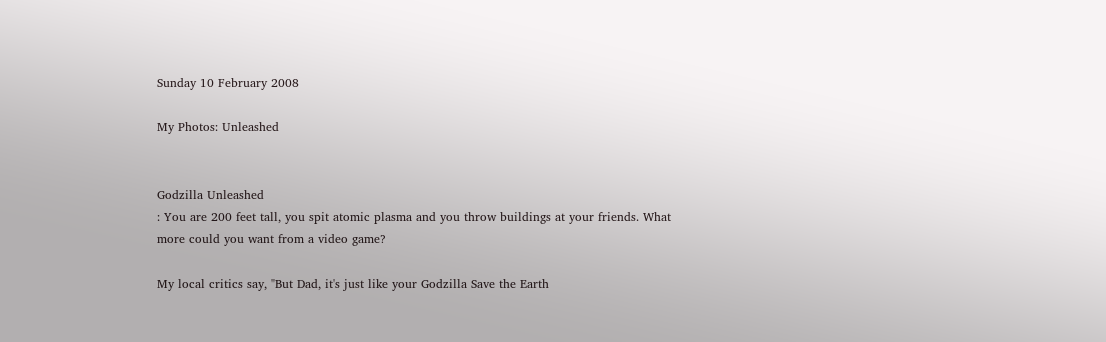Sunday 10 February 2008

My Photos: Unleashed


Godzilla Unleashed
: You are 200 feet tall, you spit atomic plasma and you throw buildings at your friends. What more could you want from a video game?

My local critics say, "But Dad, it's just like your Godzilla Save the Earth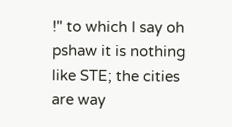!" to which I say oh pshaw it is nothing like STE; the cities are way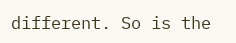different. So is the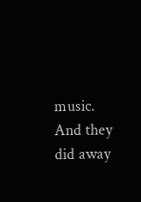music. And they did away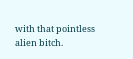with that pointless alien bitch.